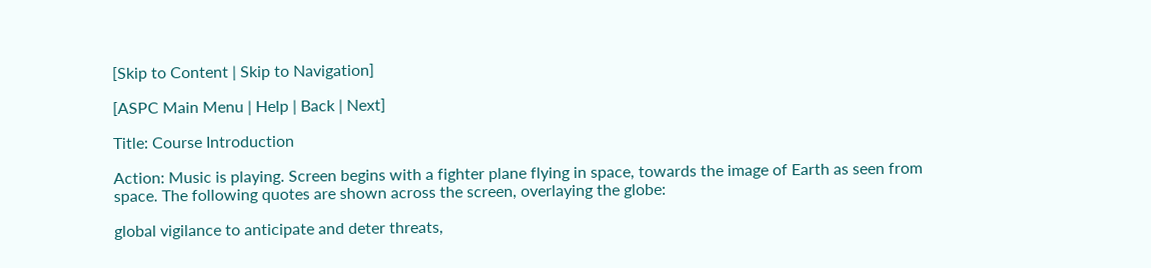[Skip to Content | Skip to Navigation]

[ASPC Main Menu | Help | Back | Next]

Title: Course Introduction

Action: Music is playing. Screen begins with a fighter plane flying in space, towards the image of Earth as seen from space. The following quotes are shown across the screen, overlaying the globe:

global vigilance to anticipate and deter threats,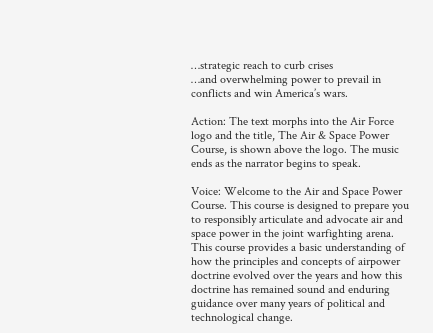…strategic reach to curb crises
…and overwhelming power to prevail in conflicts and win America’s wars.

Action: The text morphs into the Air Force logo and the title, The Air & Space Power Course, is shown above the logo. The music ends as the narrator begins to speak.

Voice: Welcome to the Air and Space Power Course. This course is designed to prepare you to responsibly articulate and advocate air and space power in the joint warfighting arena. This course provides a basic understanding of how the principles and concepts of airpower doctrine evolved over the years and how this doctrine has remained sound and enduring guidance over many years of political and technological change.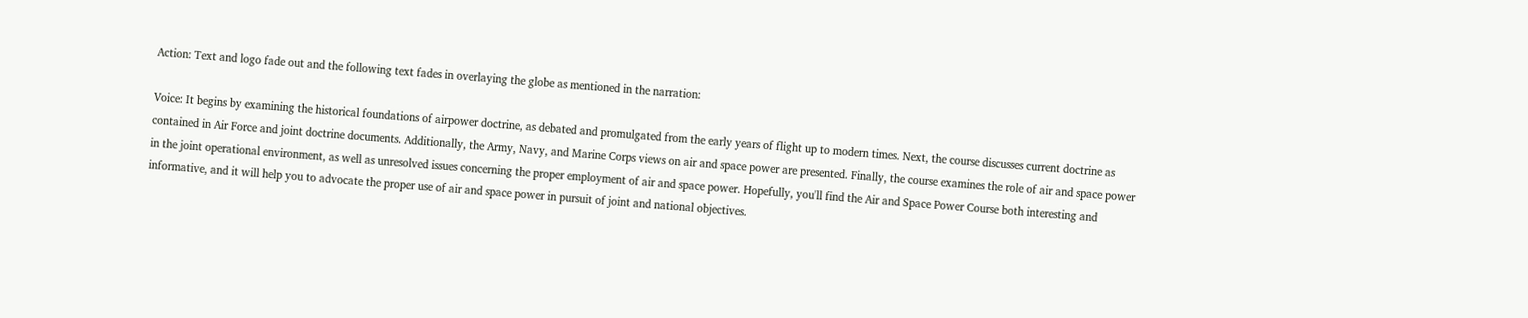Action: Text and logo fade out and the following text fades in overlaying the globe as mentioned in the narration:

Voice: It begins by examining the historical foundations of airpower doctrine, as debated and promulgated from the early years of flight up to modern times. Next, the course discusses current doctrine as contained in Air Force and joint doctrine documents. Additionally, the Army, Navy, and Marine Corps views on air and space power are presented. Finally, the course examines the role of air and space power in the joint operational environment, as well as unresolved issues concerning the proper employment of air and space power. Hopefully, you'll find the Air and Space Power Course both interesting and informative, and it will help you to advocate the proper use of air and space power in pursuit of joint and national objectives.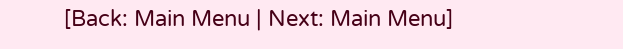[Back: Main Menu | Next: Main Menu]